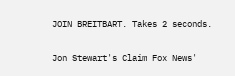JOIN BREITBART. Takes 2 seconds.

Jon Stewart's Claim Fox News'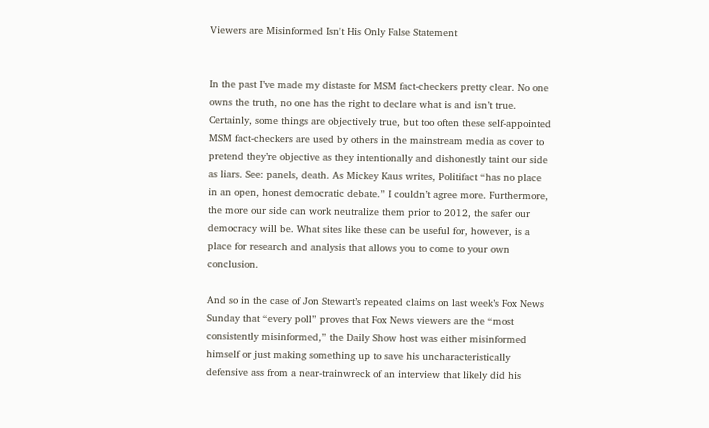Viewers are Misinformed Isn't His Only False Statement


In the past I’ve made my distaste for MSM fact-checkers pretty clear. No one owns the truth, no one has the right to declare what is and isn’t true. Certainly, some things are objectively true, but too often these self-appointed MSM fact-checkers are used by others in the mainstream media as cover to pretend they’re objective as they intentionally and dishonestly taint our side as liars. See: panels, death. As Mickey Kaus writes, Politifact “has no place in an open, honest democratic debate.” I couldn’t agree more. Furthermore, the more our side can work neutralize them prior to 2012, the safer our democracy will be. What sites like these can be useful for, however, is a place for research and analysis that allows you to come to your own conclusion.

And so in the case of Jon Stewart’s repeated claims on last week’s Fox News Sunday that “every poll” proves that Fox News viewers are the “most consistently misinformed,” the Daily Show host was either misinformed himself or just making something up to save his uncharacteristically defensive ass from a near-trainwreck of an interview that likely did his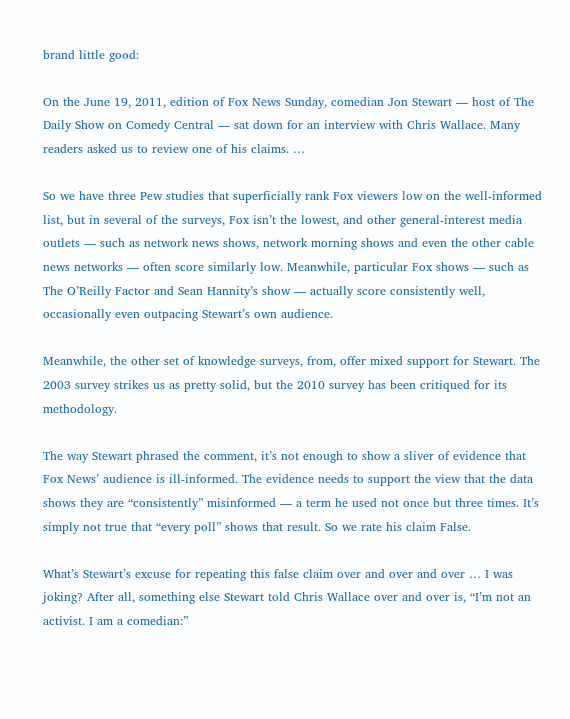brand little good:

On the June 19, 2011, edition of Fox News Sunday, comedian Jon Stewart — host of The Daily Show on Comedy Central — sat down for an interview with Chris Wallace. Many readers asked us to review one of his claims. …

So we have three Pew studies that superficially rank Fox viewers low on the well-informed list, but in several of the surveys, Fox isn’t the lowest, and other general-interest media outlets — such as network news shows, network morning shows and even the other cable news networks — often score similarly low. Meanwhile, particular Fox shows — such as The O’Reilly Factor and Sean Hannity’s show — actually score consistently well, occasionally even outpacing Stewart’s own audience.

Meanwhile, the other set of knowledge surveys, from, offer mixed support for Stewart. The 2003 survey strikes us as pretty solid, but the 2010 survey has been critiqued for its methodology.

The way Stewart phrased the comment, it’s not enough to show a sliver of evidence that Fox News’ audience is ill-informed. The evidence needs to support the view that the data shows they are “consistently” misinformed — a term he used not once but three times. It’s simply not true that “every poll” shows that result. So we rate his claim False.

What’s Stewart’s excuse for repeating this false claim over and over and over … I was joking? After all, something else Stewart told Chris Wallace over and over is, “I’m not an activist. I am a comedian:”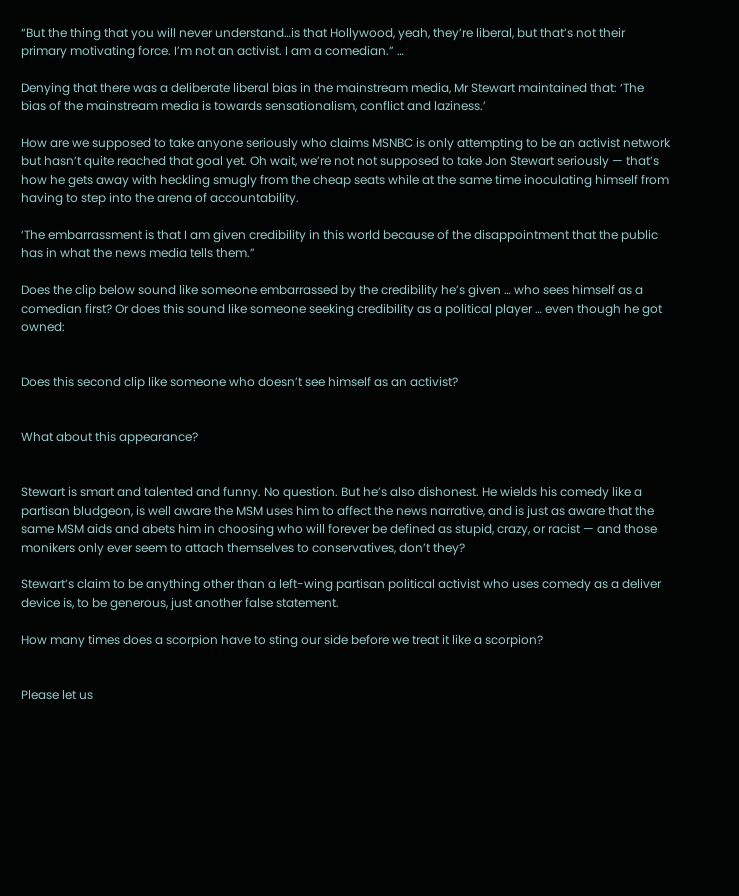“But the thing that you will never understand…is that Hollywood, yeah, they’re liberal, but that’s not their primary motivating force. I’m not an activist. I am a comedian.” …

Denying that there was a deliberate liberal bias in the mainstream media, Mr Stewart maintained that: ‘The bias of the mainstream media is towards sensationalism, conflict and laziness.’

How are we supposed to take anyone seriously who claims MSNBC is only attempting to be an activist network but hasn’t quite reached that goal yet. Oh wait, we’re not not supposed to take Jon Stewart seriously — that’s how he gets away with heckling smugly from the cheap seats while at the same time inoculating himself from having to step into the arena of accountability.

‘The embarrassment is that I am given credibility in this world because of the disappointment that the public has in what the news media tells them.”

Does the clip below sound like someone embarrassed by the credibility he’s given … who sees himself as a comedian first? Or does this sound like someone seeking credibility as a political player … even though he got owned:


Does this second clip like someone who doesn’t see himself as an activist?


What about this appearance?


Stewart is smart and talented and funny. No question. But he’s also dishonest. He wields his comedy like a partisan bludgeon, is well aware the MSM uses him to affect the news narrative, and is just as aware that the same MSM aids and abets him in choosing who will forever be defined as stupid, crazy, or racist — and those monikers only ever seem to attach themselves to conservatives, don’t they?

Stewart’s claim to be anything other than a left-wing partisan political activist who uses comedy as a deliver device is, to be generous, just another false statement.

How many times does a scorpion have to sting our side before we treat it like a scorpion?


Please let us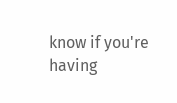know if you're having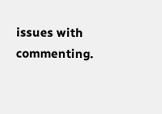issues with commenting.